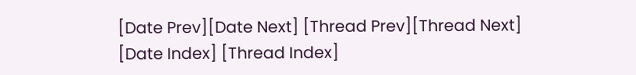[Date Prev][Date Next] [Thread Prev][Thread Next] [Date Index] [Thread Index]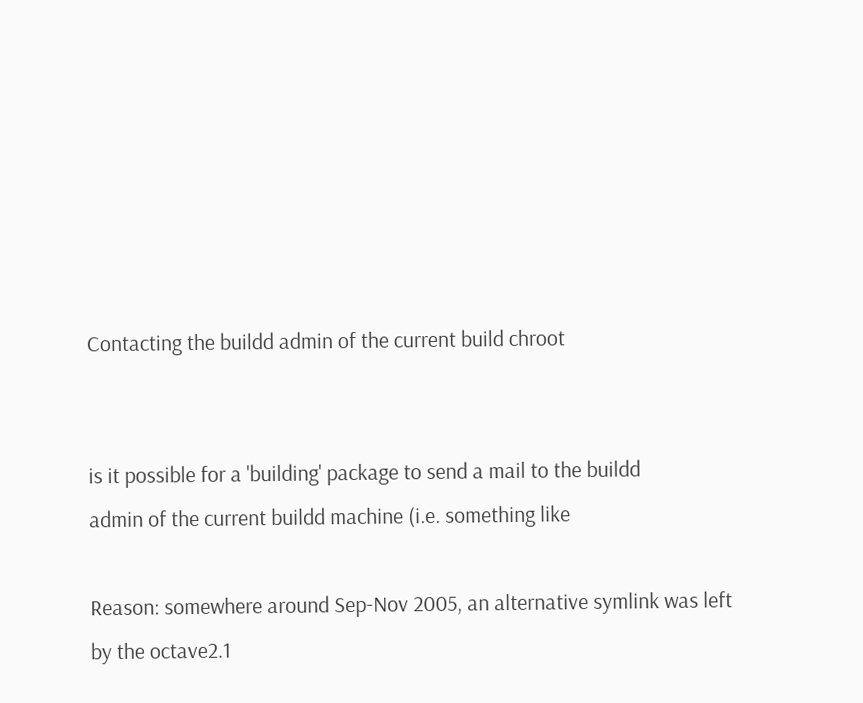Contacting the buildd admin of the current build chroot


is it possible for a 'building' package to send a mail to the buildd
admin of the current buildd machine (i.e. something like

Reason: somewhere around Sep-Nov 2005, an alternative symlink was left
by the octave2.1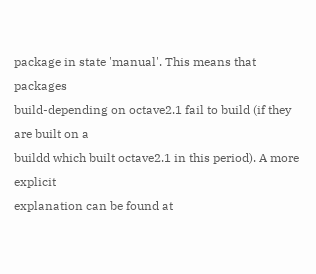package in state 'manual'. This means that packages
build-depending on octave2.1 fail to build (if they are built on a
buildd which built octave2.1 in this period). A more explicit
explanation can be found at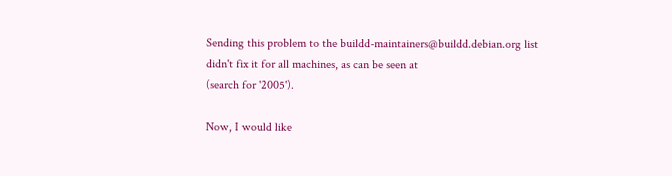Sending this problem to the buildd-maintainers@buildd.debian.org list
didn't fix it for all machines, as can be seen at
(search for '2005').

Now, I would like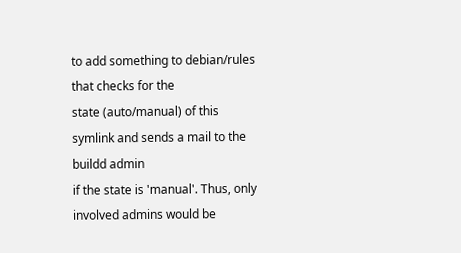to add something to debian/rules that checks for the
state (auto/manual) of this symlink and sends a mail to the buildd admin
if the state is 'manual'. Thus, only involved admins would be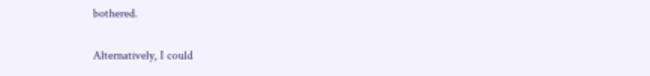bothered.

Alternatively, I could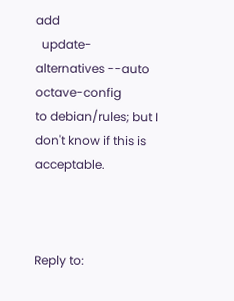add
  update-alternatives --auto octave-config
to debian/rules; but I don't know if this is acceptable.



Reply to: